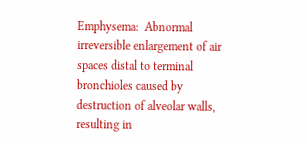Emphysema:  Abnormal irreversible enlargement of air spaces distal to terminal bronchioles caused by destruction of alveolar walls, resulting in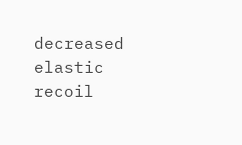decreased elastic recoil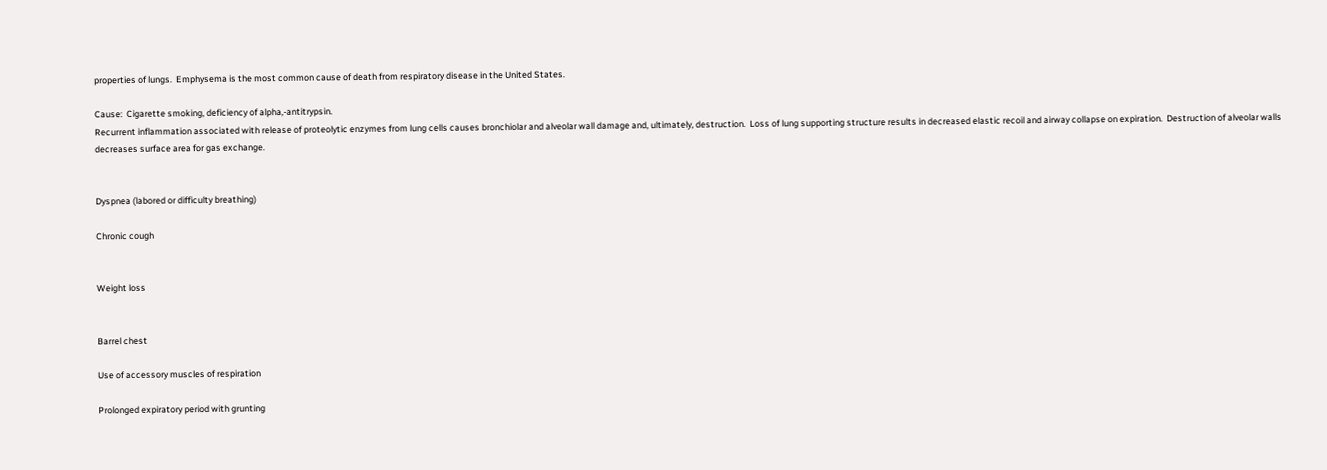properties of lungs.  Emphysema is the most common cause of death from respiratory disease in the United States.

Cause:  Cigarette smoking, deficiency of alpha,-antitrypsin.
Recurrent inflammation associated with release of proteolytic enzymes from lung cells causes bronchiolar and alveolar wall damage and, ultimately, destruction.  Loss of lung supporting structure results in decreased elastic recoil and airway collapse on expiration.  Destruction of alveolar walls decreases surface area for gas exchange.


Dyspnea (labored or difficulty breathing)

Chronic cough


Weight loss


Barrel chest

Use of accessory muscles of respiration

Prolonged expiratory period with grunting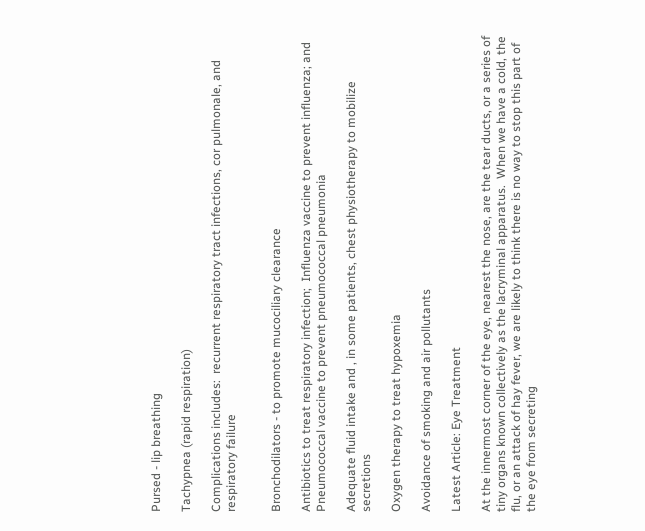Pursed - lip breathing

Tachypnea (rapid respiration)

Complications includes:  recurrent respiratory tract infections, cor pulmonale, and respiratory failure


Bronchodilators - to promote mucociliary clearance

Antibiotics to treat respiratory infection;  Influenza vaccine to prevent influenza; and Pneumococcal vaccine to prevent pneumococcal pneumonia

Adequate fluid intake and , in some patients, chest physiotherapy to mobilize secretions

Oxygen therapy to treat hypoxemia

Avoidance of smoking and air pollutants

Latest Article: Eye Treatment

At the innermost corner of the eye, nearest the nose, are the tear ducts, or a series of tiny organs known collectively as the lacryminal apparatus.  When we have a cold, the flu, or an attack of hay fever, we are likely to think there is no way to stop this part of the eye from secreting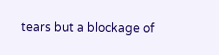tears but a blockage of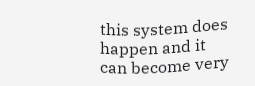this system does happen and it can become very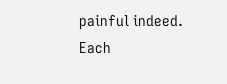painful indeed. Each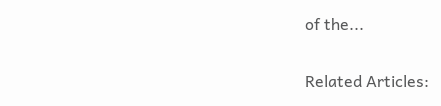of the...

Related Articles: